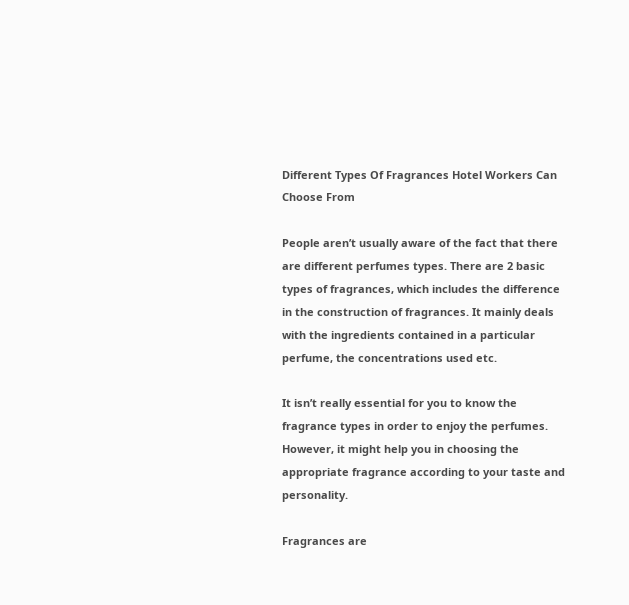Different Types Of Fragrances Hotel Workers Can Choose From

People aren’t usually aware of the fact that there are different perfumes types. There are 2 basic types of fragrances, which includes the difference in the construction of fragrances. It mainly deals with the ingredients contained in a particular perfume, the concentrations used etc.

It isn’t really essential for you to know the fragrance types in order to enjoy the perfumes. However, it might help you in choosing the appropriate fragrance according to your taste and personality.

Fragrances are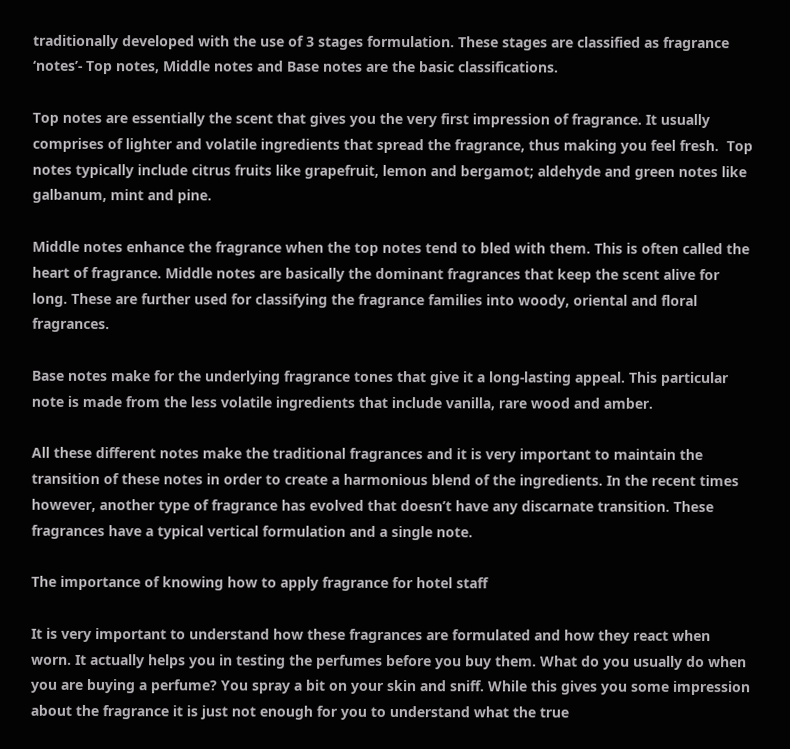traditionally developed with the use of 3 stages formulation. These stages are classified as fragrance ‘notes’- Top notes, Middle notes and Base notes are the basic classifications.

Top notes are essentially the scent that gives you the very first impression of fragrance. It usually comprises of lighter and volatile ingredients that spread the fragrance, thus making you feel fresh.  Top notes typically include citrus fruits like grapefruit, lemon and bergamot; aldehyde and green notes like galbanum, mint and pine.

Middle notes enhance the fragrance when the top notes tend to bled with them. This is often called the heart of fragrance. Middle notes are basically the dominant fragrances that keep the scent alive for long. These are further used for classifying the fragrance families into woody, oriental and floral fragrances.

Base notes make for the underlying fragrance tones that give it a long-lasting appeal. This particular note is made from the less volatile ingredients that include vanilla, rare wood and amber.

All these different notes make the traditional fragrances and it is very important to maintain the transition of these notes in order to create a harmonious blend of the ingredients. In the recent times however, another type of fragrance has evolved that doesn’t have any discarnate transition. These fragrances have a typical vertical formulation and a single note.

The importance of knowing how to apply fragrance for hotel staff

It is very important to understand how these fragrances are formulated and how they react when worn. It actually helps you in testing the perfumes before you buy them. What do you usually do when you are buying a perfume? You spray a bit on your skin and sniff. While this gives you some impression about the fragrance it is just not enough for you to understand what the true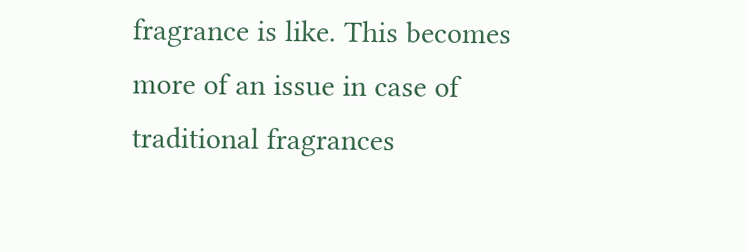fragrance is like. This becomes more of an issue in case of traditional fragrances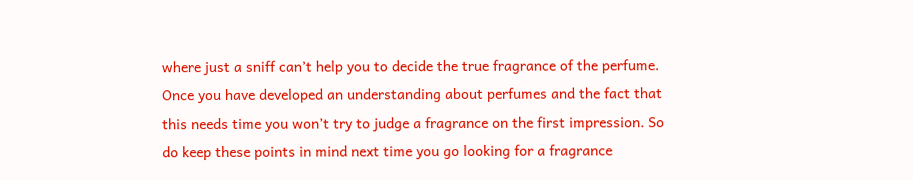where just a sniff can’t help you to decide the true fragrance of the perfume. Once you have developed an understanding about perfumes and the fact that this needs time you won’t try to judge a fragrance on the first impression. So do keep these points in mind next time you go looking for a fragrance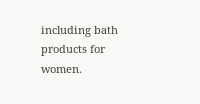including bath products for women.